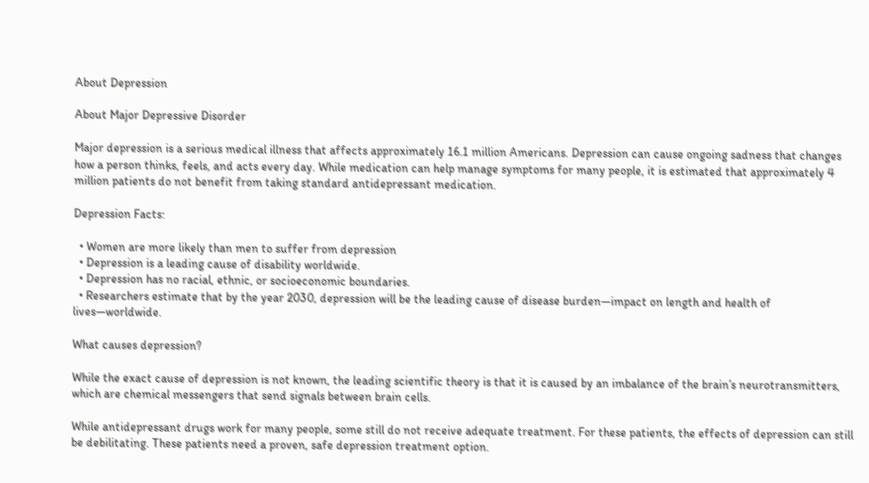About Depression

About Major Depressive Disorder

Major depression is a serious medical illness that affects approximately 16.1 million Americans. Depression can cause ongoing sadness that changes how a person thinks, feels, and acts every day. While medication can help manage symptoms for many people, it is estimated that approximately 4 million patients do not benefit from taking standard antidepressant medication.

Depression Facts:

  • Women are more likely than men to suffer from depression
  • Depression is a leading cause of disability worldwide.
  • Depression has no racial, ethnic, or socioeconomic boundaries.
  • Researchers estimate that by the year 2030, depression will be the leading cause of disease burden—impact on length and health of lives—worldwide.

What causes depression?

While the exact cause of depression is not known, the leading scientific theory is that it is caused by an imbalance of the brain’s neurotransmitters, which are chemical messengers that send signals between brain cells.

While antidepressant drugs work for many people, some still do not receive adequate treatment. For these patients, the effects of depression can still be debilitating. These patients need a proven, safe depression treatment option.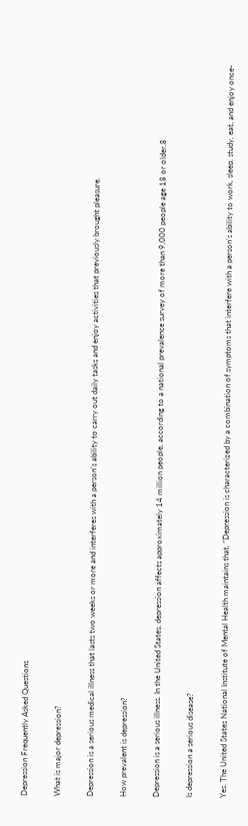Depression Frequently Asked Questions

What is major depression?

Depression is a serious medical illness that lasts two weeks or more and interferes with a person’s ability to carry out daily tasks and enjoy activities that previously brought pleasure.

How prevalent is depression?

Depression is a serious illness. In the United States, depression affects approximately 14 million people, according to a national prevalence survey of more than 9,000 people age 18 or older.8

Is depression a serious disease?

Yes. The United States National Institute of Mental Health maintains that, “Depression is characterized by a combination of symptoms that interfere with a person’s ability to work, sleep, study, eat, and enjoy once-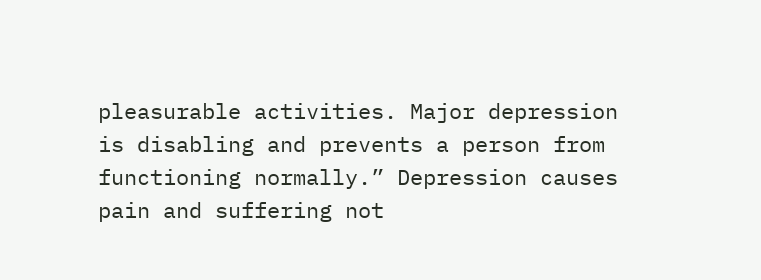pleasurable activities. Major depression is disabling and prevents a person from functioning normally.” Depression causes pain and suffering not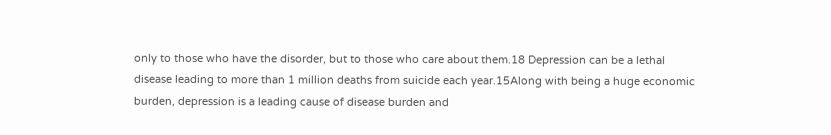only to those who have the disorder, but to those who care about them.18 Depression can be a lethal disease leading to more than 1 million deaths from suicide each year.15Along with being a huge economic burden, depression is a leading cause of disease burden and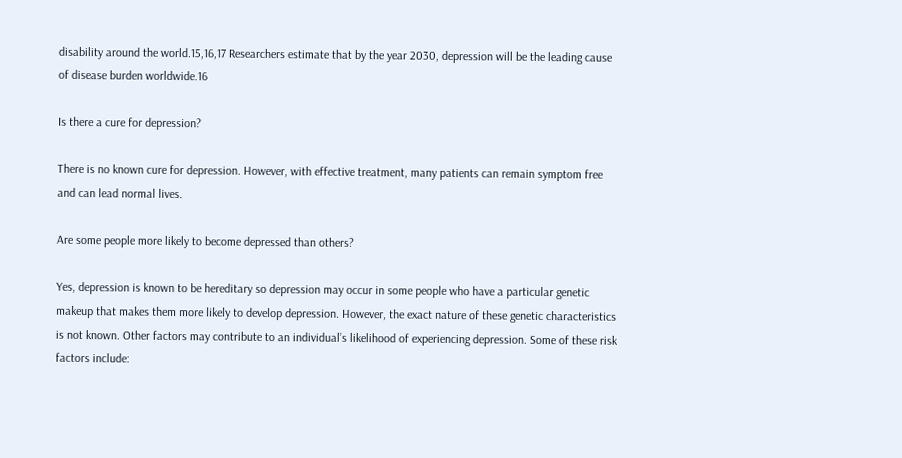disability around the world.15,16,17 Researchers estimate that by the year 2030, depression will be the leading cause of disease burden worldwide.16

Is there a cure for depression?

There is no known cure for depression. However, with effective treatment, many patients can remain symptom free and can lead normal lives.

Are some people more likely to become depressed than others?

Yes, depression is known to be hereditary so depression may occur in some people who have a particular genetic makeup that makes them more likely to develop depression. However, the exact nature of these genetic characteristics is not known. Other factors may contribute to an individual’s likelihood of experiencing depression. Some of these risk factors include: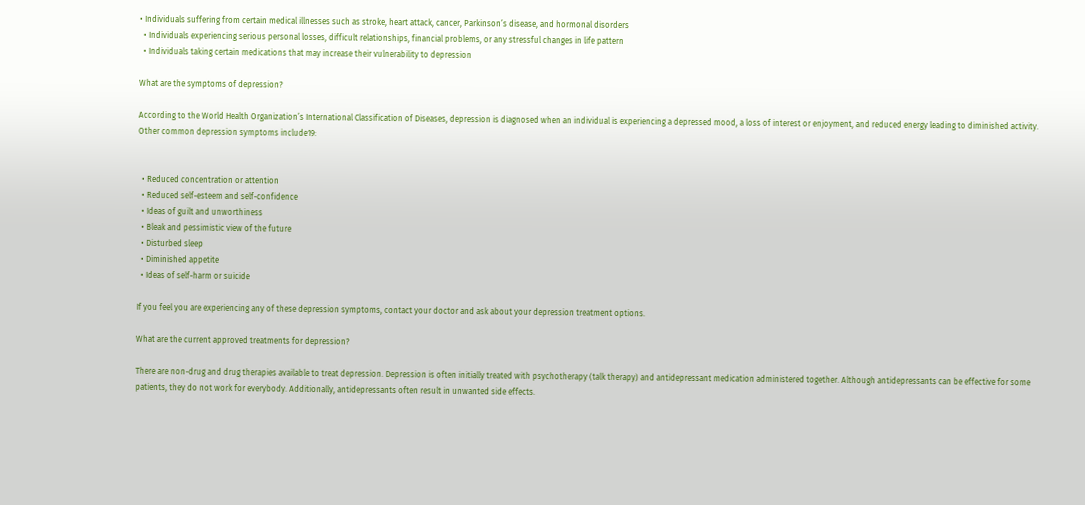• Individuals suffering from certain medical illnesses such as stroke, heart attack, cancer, Parkinson’s disease, and hormonal disorders
  • Individuals experiencing serious personal losses, difficult relationships, financial problems, or any stressful changes in life pattern
  • Individuals taking certain medications that may increase their vulnerability to depression

What are the symptoms of depression?

According to the World Health Organization’s International Classification of Diseases, depression is diagnosed when an individual is experiencing a depressed mood, a loss of interest or enjoyment, and reduced energy leading to diminished activity. Other common depression symptoms include19:


  • Reduced concentration or attention
  • Reduced self-esteem and self-confidence
  • Ideas of guilt and unworthiness
  • Bleak and pessimistic view of the future
  • Disturbed sleep
  • Diminished appetite
  • Ideas of self-harm or suicide

If you feel you are experiencing any of these depression symptoms, contact your doctor and ask about your depression treatment options.

What are the current approved treatments for depression?

There are non-drug and drug therapies available to treat depression. Depression is often initially treated with psychotherapy (talk therapy) and antidepressant medication administered together. Although antidepressants can be effective for some patients, they do not work for everybody. Additionally, antidepressants often result in unwanted side effects.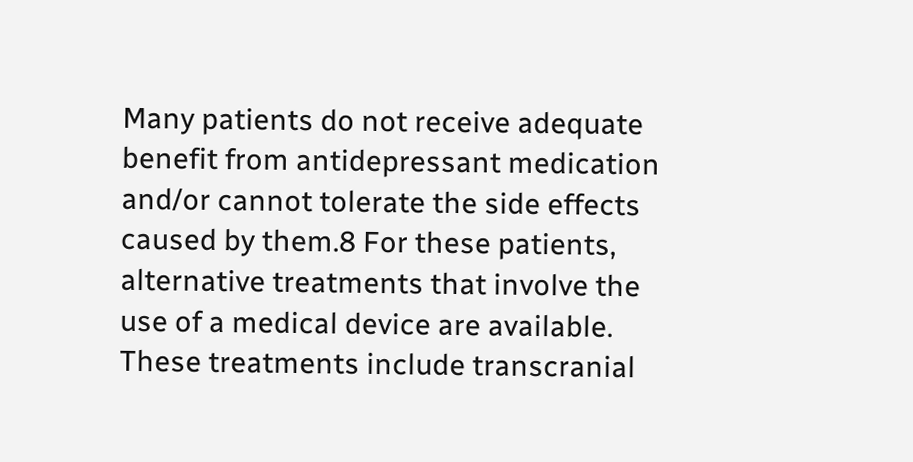Many patients do not receive adequate benefit from antidepressant medication and/or cannot tolerate the side effects caused by them.8 For these patients, alternative treatments that involve the use of a medical device are available. These treatments include transcranial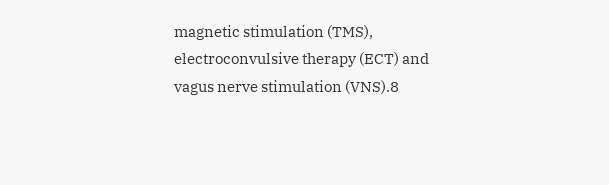magnetic stimulation (TMS), electroconvulsive therapy (ECT) and vagus nerve stimulation (VNS).8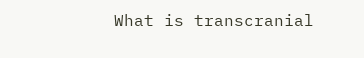What is transcranial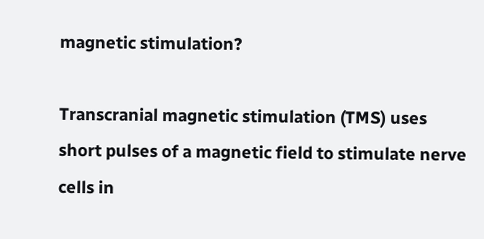magnetic stimulation?

Transcranial magnetic stimulation (TMS) uses short pulses of a magnetic field to stimulate nerve cells in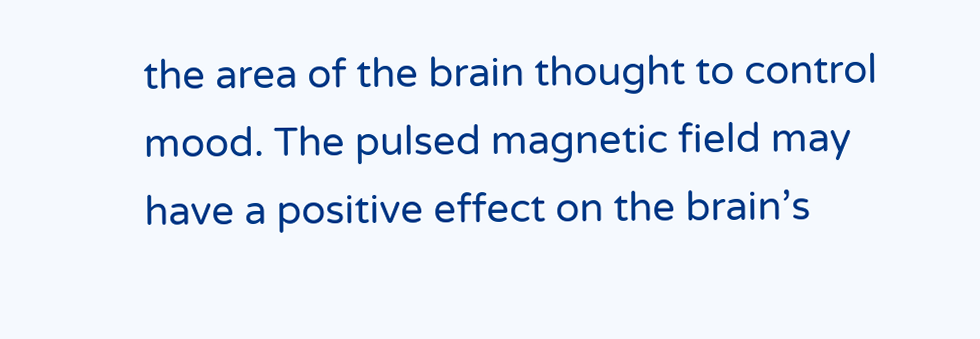the area of the brain thought to control mood. The pulsed magnetic field may have a positive effect on the brain’s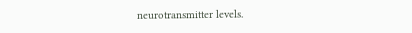neurotransmitter levels.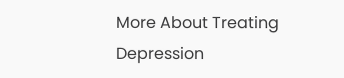More About Treating Depression